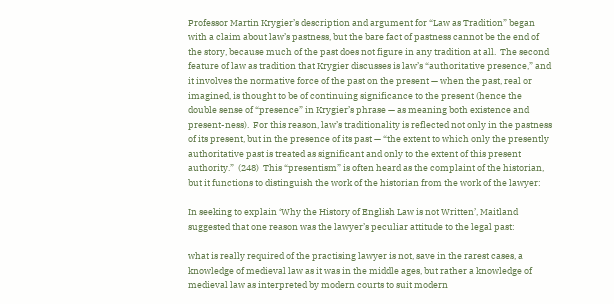Professor Martin Krygier’s description and argument for “Law as Tradition” began with a claim about law’s pastness, but the bare fact of pastness cannot be the end of the story, because much of the past does not figure in any tradition at all.  The second feature of law as tradition that Krygier discusses is law’s “authoritative presence,” and it involves the normative force of the past on the present — when the past, real or imagined, is thought to be of continuing significance to the present (hence the double sense of “presence” in Krygier’s phrase — as meaning both existence and present-ness).  For this reason, law’s traditionality is reflected not only in the pastness of its present, but in the presence of its past — “the extent to which only the presently authoritative past is treated as significant and only to the extent of this present authority.”  (248)  This “presentism” is often heard as the complaint of the historian, but it functions to distinguish the work of the historian from the work of the lawyer:

In seeking to explain ‘Why the History of English Law is not Written’, Maitland suggested that one reason was the lawyer’s peculiar attitude to the legal past:

what is really required of the practising lawyer is not, save in the rarest cases, a knowledge of medieval law as it was in the middle ages, but rather a knowledge of medieval law as interpreted by modern courts to suit modern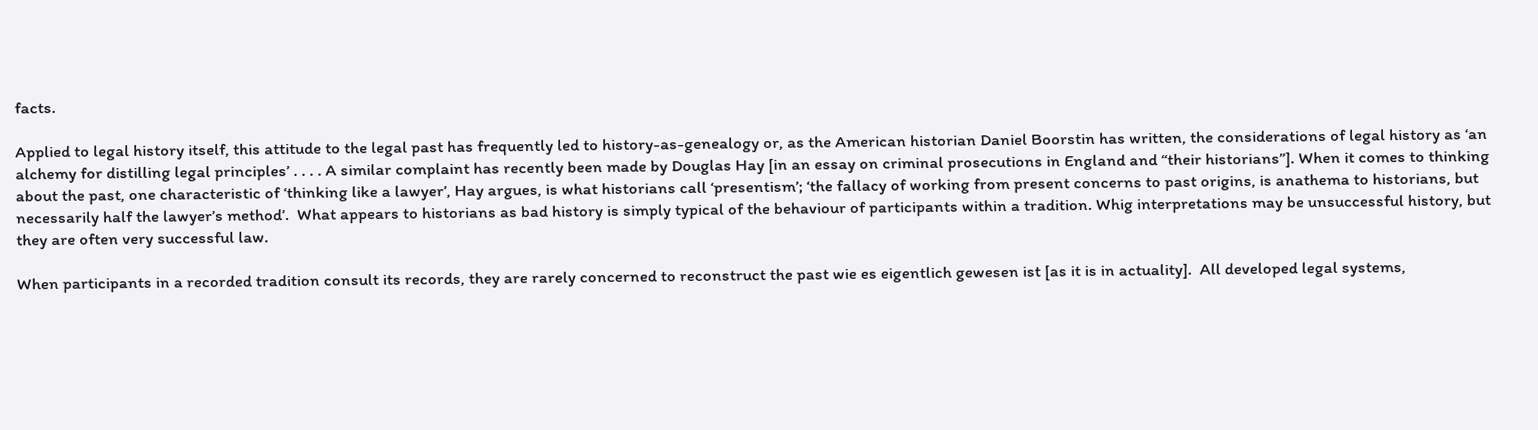facts.

Applied to legal history itself, this attitude to the legal past has frequently led to history-as-genealogy or, as the American historian Daniel Boorstin has written, the considerations of legal history as ‘an alchemy for distilling legal principles’ . . . . A similar complaint has recently been made by Douglas Hay [in an essay on criminal prosecutions in England and “their historians”]. When it comes to thinking about the past, one characteristic of ‘thinking like a lawyer’, Hay argues, is what historians call ‘presentism’; ‘the fallacy of working from present concerns to past origins, is anathema to historians, but necessarily half the lawyer’s method’.  What appears to historians as bad history is simply typical of the behaviour of participants within a tradition. Whig interpretations may be unsuccessful history, but they are often very successful law.

When participants in a recorded tradition consult its records, they are rarely concerned to reconstruct the past wie es eigentlich gewesen ist [as it is in actuality].  All developed legal systems,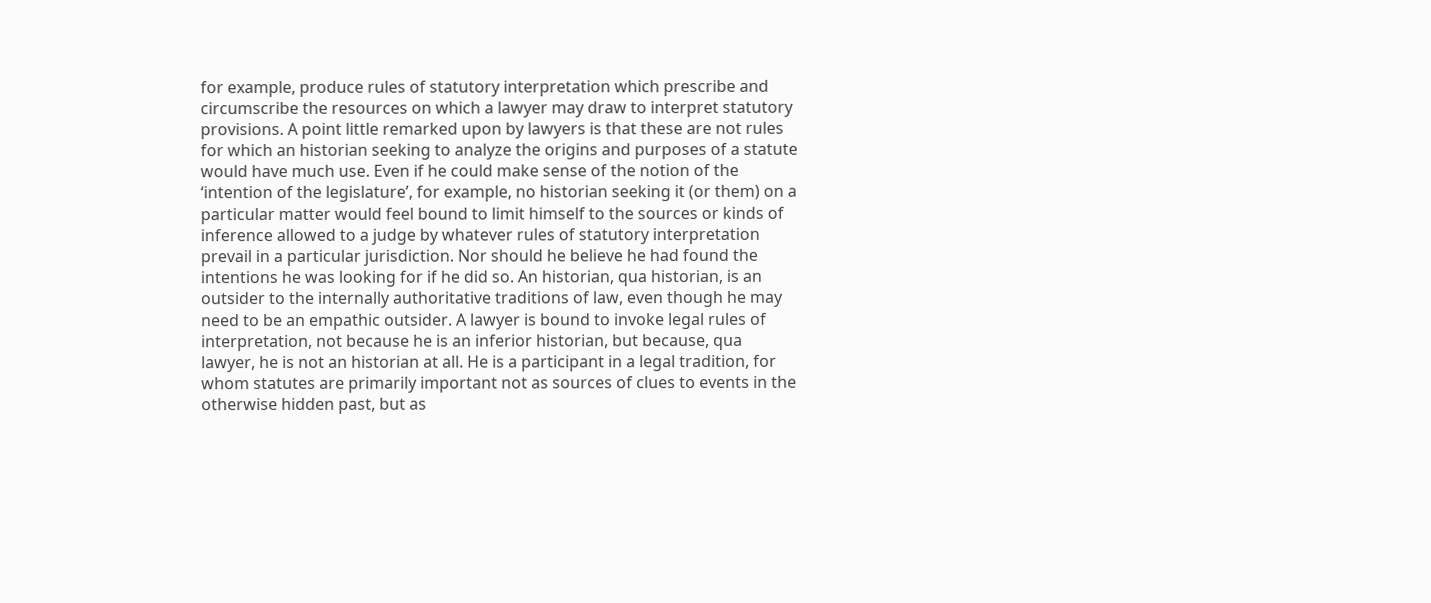for example, produce rules of statutory interpretation which prescribe and circumscribe the resources on which a lawyer may draw to interpret statutory provisions. A point little remarked upon by lawyers is that these are not rules for which an historian seeking to analyze the origins and purposes of a statute would have much use. Even if he could make sense of the notion of the ‘intention of the legislature’, for example, no historian seeking it (or them) on a particular matter would feel bound to limit himself to the sources or kinds of inference allowed to a judge by whatever rules of statutory interpretation prevail in a particular jurisdiction. Nor should he believe he had found the intentions he was looking for if he did so. An historian, qua historian, is an outsider to the internally authoritative traditions of law, even though he may need to be an empathic outsider. A lawyer is bound to invoke legal rules of interpretation, not because he is an inferior historian, but because, qua lawyer, he is not an historian at all. He is a participant in a legal tradition, for whom statutes are primarily important not as sources of clues to events in the otherwise hidden past, but as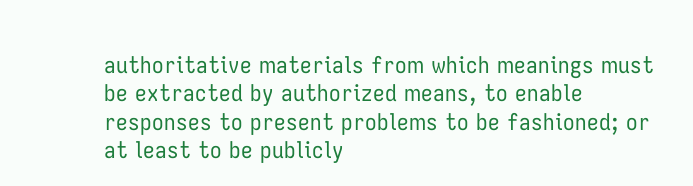authoritative materials from which meanings must be extracted by authorized means, to enable responses to present problems to be fashioned; or at least to be publicly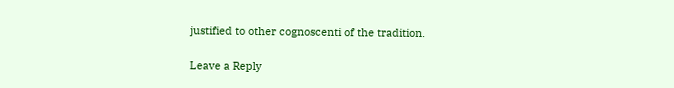justified to other cognoscenti of the tradition.

Leave a Reply